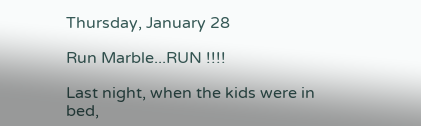Thursday, January 28

Run Marble...RUN !!!!

Last night, when the kids were in bed,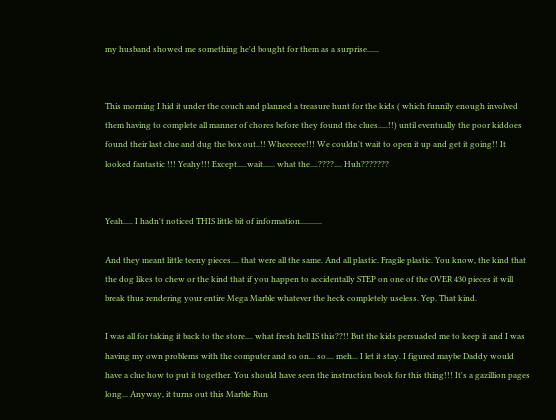my husband showed me something he'd bought for them as a surprise......


This morning I hid it under the couch and planned a treasure hunt for the kids ( which funnily enough involved them having to complete all manner of chores before they found the clues.....!!) until eventually the poor kiddoes found their last clue and dug the box out..!! Wheeeeee!!! We couldn't wait to open it up and get it going!! It looked fantastic !!! Yeahy!!! Except.....wait...... what the....????.... Huh???????


Yeah..... I hadn't noticed THIS little bit of information...........

And they meant little teeny pieces.... that were all the same. And all plastic. Fragile plastic. You know, the kind that the dog likes to chew or the kind that if you happen to accidentally STEP on one of the OVER 430 pieces it will break thus rendering your entire Mega Marble whatever the heck completely useless. Yep. That kind.

I was all for taking it back to the store.... what fresh hell IS this??!! But the kids persuaded me to keep it and I was having my own problems with the computer and so on... so.... meh... I let it stay. I figured maybe Daddy would have a clue how to put it together. You should have seen the instruction book for this thing!!! It's a gazillion pages long... Anyway, it turns out this Marble Run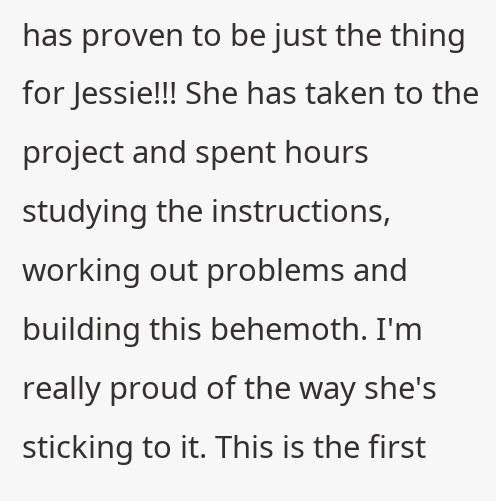has proven to be just the thing for Jessie!!! She has taken to the project and spent hours studying the instructions, working out problems and building this behemoth. I'm really proud of the way she's sticking to it. This is the first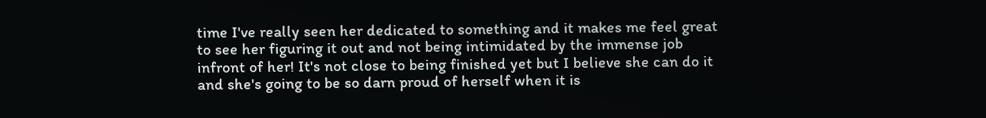time I've really seen her dedicated to something and it makes me feel great to see her figuring it out and not being intimidated by the immense job infront of her! It's not close to being finished yet but I believe she can do it and she's going to be so darn proud of herself when it is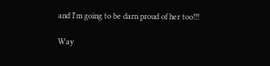and I'm going to be darn proud of her too!!!

Way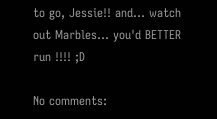to go, Jessie!! and... watch out Marbles... you'd BETTER run !!!! ;D

No comments: